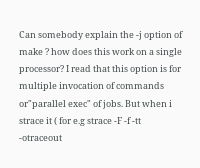Can somebody explain the -j option of make ? how does this work on a single processor? I read that this option is for multiple invocation of commands or"parallel exec" of jobs. But when i strace it ( for e.g strace -F -f -tt -otraceout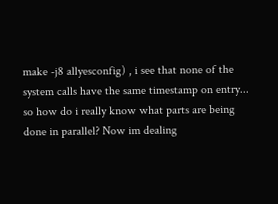make -j8 allyesconfig) , i see that none of the system calls have the same timestamp on entry... so how do i really know what parts are being done in parallel? Now im dealing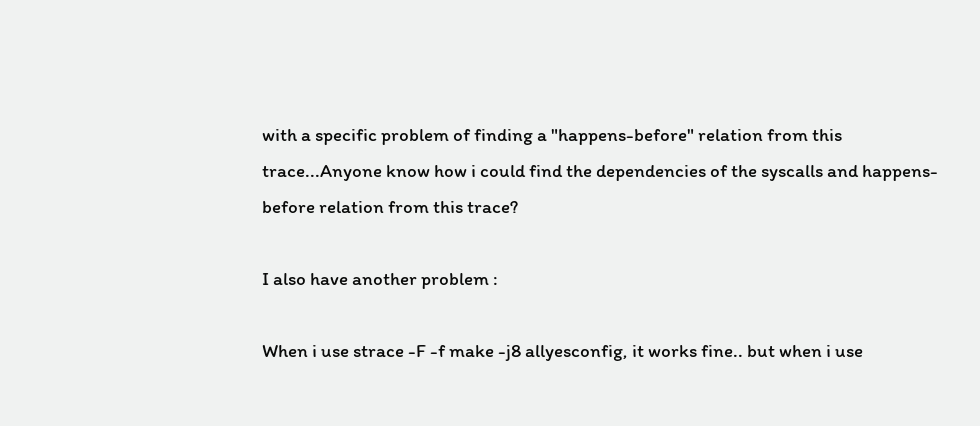with a specific problem of finding a "happens-before" relation from this trace...Anyone know how i could find the dependencies of the syscalls and happens-before relation from this trace?

I also have another problem :

When i use strace -F -f make -j8 allyesconfig, it works fine.. but when i use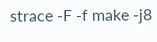strace -F -f make -j8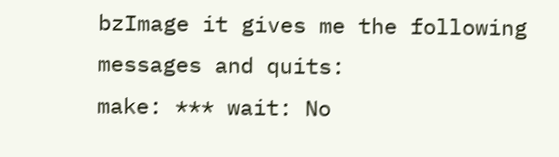bzImage it gives me the following messages and quits:
make: *** wait: No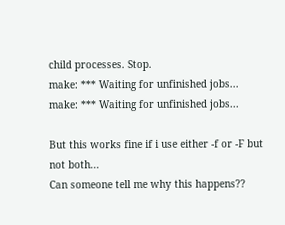child processes. Stop.
make: *** Waiting for unfinished jobs...
make: *** Waiting for unfinished jobs...

But this works fine if i use either -f or -F but not both...
Can someone tell me why this happens??